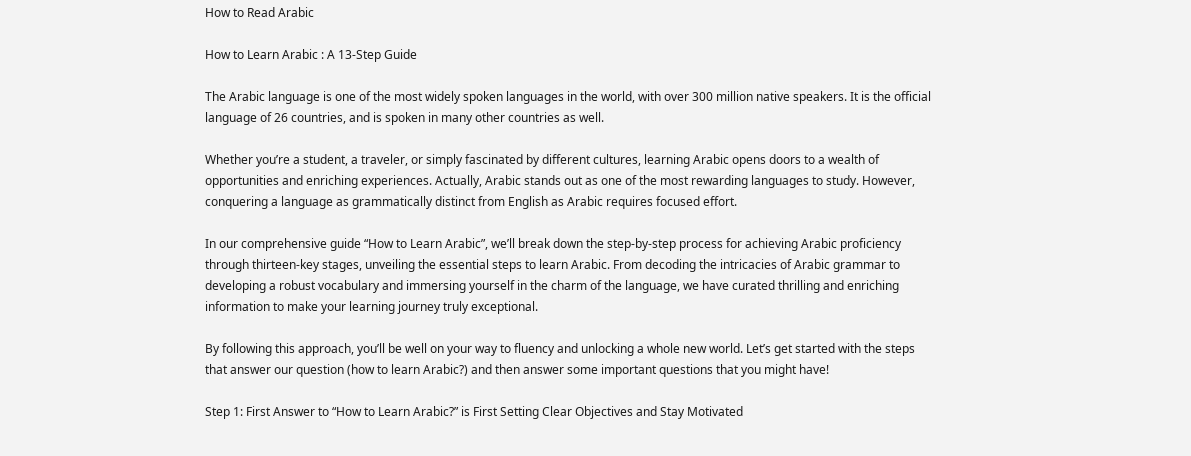How to Read Arabic

How to Learn Arabic : A 13-Step Guide

The Arabic language is one of the most widely spoken languages in the world, with over 300 million native speakers. It is the official language of 26 countries, and is spoken in many other countries as well.

Whether you’re a student, a traveler, or simply fascinated by different cultures, learning Arabic opens doors to a wealth of opportunities and enriching experiences. Actually, Arabic stands out as one of the most rewarding languages to study. However, conquering a language as grammatically distinct from English as Arabic requires focused effort.

In our comprehensive guide “How to Learn Arabic”, we’ll break down the step-by-step process for achieving Arabic proficiency through thirteen-key stages, unveiling the essential steps to learn Arabic. From decoding the intricacies of Arabic grammar to developing a robust vocabulary and immersing yourself in the charm of the language, we have curated thrilling and enriching information to make your learning journey truly exceptional.

By following this approach, you’ll be well on your way to fluency and unlocking a whole new world. Let’s get started with the steps that answer our question (how to learn Arabic?) and then answer some important questions that you might have!

Step 1: First Answer to “How to Learn Arabic?” is First Setting Clear Objectives and Stay Motivated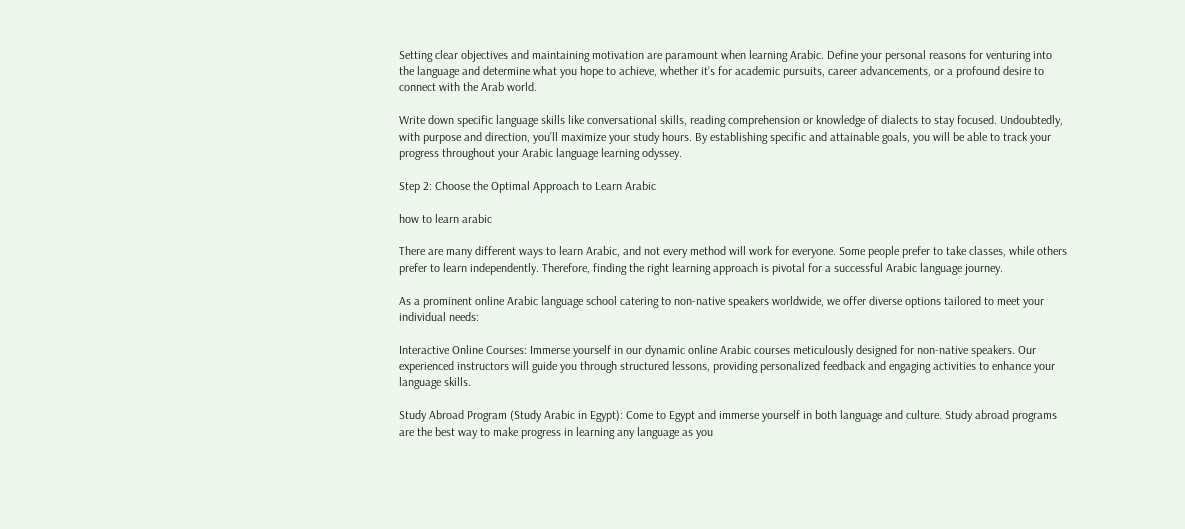Setting clear objectives and maintaining motivation are paramount when learning Arabic. Define your personal reasons for venturing into the language and determine what you hope to achieve, whether it’s for academic pursuits, career advancements, or a profound desire to connect with the Arab world.

Write down specific language skills like conversational skills, reading comprehension or knowledge of dialects to stay focused. Undoubtedly, with purpose and direction, you’ll maximize your study hours. By establishing specific and attainable goals, you will be able to track your progress throughout your Arabic language learning odyssey.

Step 2: Choose the Optimal Approach to Learn Arabic

how to learn arabic

There are many different ways to learn Arabic, and not every method will work for everyone. Some people prefer to take classes, while others prefer to learn independently. Therefore, finding the right learning approach is pivotal for a successful Arabic language journey.

As a prominent online Arabic language school catering to non-native speakers worldwide, we offer diverse options tailored to meet your individual needs:

Interactive Online Courses: Immerse yourself in our dynamic online Arabic courses meticulously designed for non-native speakers. Our experienced instructors will guide you through structured lessons, providing personalized feedback and engaging activities to enhance your language skills.

Study Abroad Program (Study Arabic in Egypt): Come to Egypt and immerse yourself in both language and culture. Study abroad programs are the best way to make progress in learning any language as you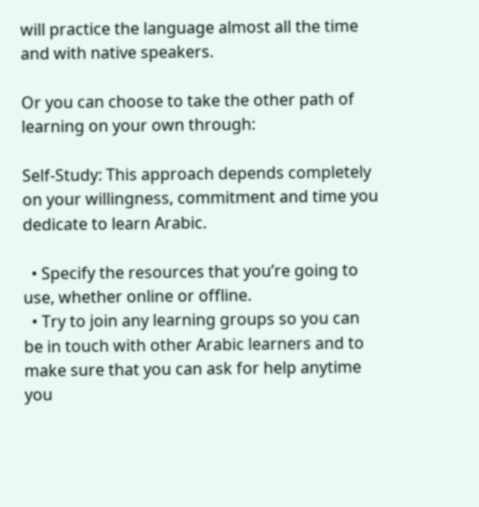will practice the language almost all the time and with native speakers.

Or you can choose to take the other path of learning on your own through:

Self-Study: This approach depends completely on your willingness, commitment and time you dedicate to learn Arabic.

  • Specify the resources that you’re going to use, whether online or offline.
  • Try to join any learning groups so you can be in touch with other Arabic learners and to make sure that you can ask for help anytime you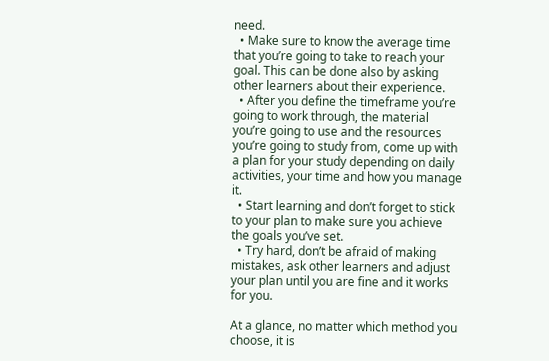need.
  • Make sure to know the average time that you’re going to take to reach your goal. This can be done also by asking other learners about their experience.
  • After you define the timeframe you’re going to work through, the material you’re going to use and the resources you’re going to study from, come up with a plan for your study depending on daily activities, your time and how you manage it.
  • Start learning and don’t forget to stick to your plan to make sure you achieve the goals you’ve set.
  • Try hard, don’t be afraid of making mistakes, ask other learners and adjust your plan until you are fine and it works for you.

At a glance, no matter which method you choose, it is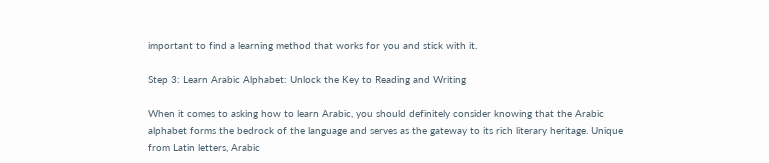important to find a learning method that works for you and stick with it.

Step 3: Learn Arabic Alphabet: Unlock the Key to Reading and Writing

When it comes to asking how to learn Arabic, you should definitely consider knowing that the Arabic alphabet forms the bedrock of the language and serves as the gateway to its rich literary heritage. Unique from Latin letters, Arabic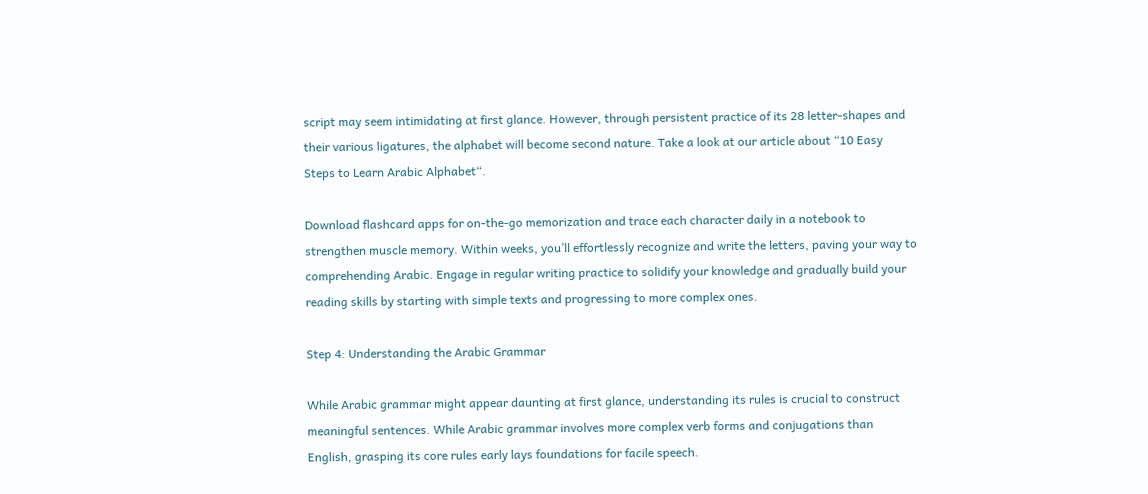script may seem intimidating at first glance. However, through persistent practice of its 28 letter-shapes and their various ligatures, the alphabet will become second nature. Take a look at our article about “10 Easy Steps to Learn Arabic Alphabet“.

Download flashcard apps for on-the-go memorization and trace each character daily in a notebook to strengthen muscle memory. Within weeks, you’ll effortlessly recognize and write the letters, paving your way to comprehending Arabic. Engage in regular writing practice to solidify your knowledge and gradually build your reading skills by starting with simple texts and progressing to more complex ones.

Step 4: Understanding the Arabic Grammar

While Arabic grammar might appear daunting at first glance, understanding its rules is crucial to construct meaningful sentences. While Arabic grammar involves more complex verb forms and conjugations than English, grasping its core rules early lays foundations for facile speech.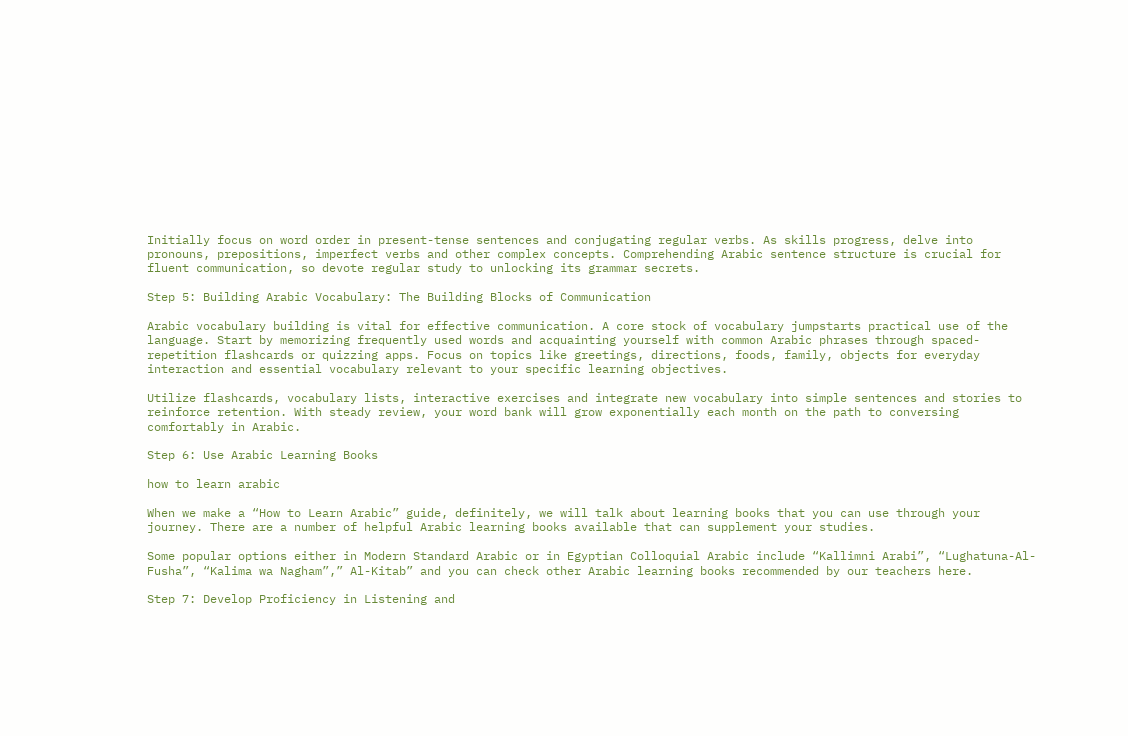Initially focus on word order in present-tense sentences and conjugating regular verbs. As skills progress, delve into pronouns, prepositions, imperfect verbs and other complex concepts. Comprehending Arabic sentence structure is crucial for fluent communication, so devote regular study to unlocking its grammar secrets.

Step 5: Building Arabic Vocabulary: The Building Blocks of Communication

Arabic vocabulary building is vital for effective communication. A core stock of vocabulary jumpstarts practical use of the language. Start by memorizing frequently used words and acquainting yourself with common Arabic phrases through spaced-repetition flashcards or quizzing apps. Focus on topics like greetings, directions, foods, family, objects for everyday interaction and essential vocabulary relevant to your specific learning objectives.

Utilize flashcards, vocabulary lists, interactive exercises and integrate new vocabulary into simple sentences and stories to reinforce retention. With steady review, your word bank will grow exponentially each month on the path to conversing comfortably in Arabic.

Step 6: Use Arabic Learning Books

how to learn arabic

When we make a “How to Learn Arabic” guide, definitely, we will talk about learning books that you can use through your journey. There are a number of helpful Arabic learning books available that can supplement your studies.

Some popular options either in Modern Standard Arabic or in Egyptian Colloquial Arabic include “Kallimni Arabi”, “Lughatuna-Al-Fusha”, “Kalima wa Nagham”,” Al-Kitab” and you can check other Arabic learning books recommended by our teachers here.

Step 7: Develop Proficiency in Listening and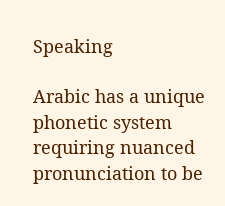Speaking

Arabic has a unique phonetic system requiring nuanced pronunciation to be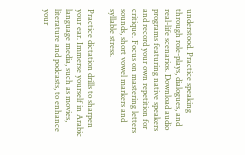understood. Practice speaking through role-plays, dialogues, and real-life scenarios. Download audio programs featuring native speakers and record your own repetition for critique. Focus on mastering letters sounds, short vowel markers and syllable stress.

Practice dictation drills to sharpen your ear. Immerse yourself in Arabic language media, such as movies, literature and podcasts, to enhance your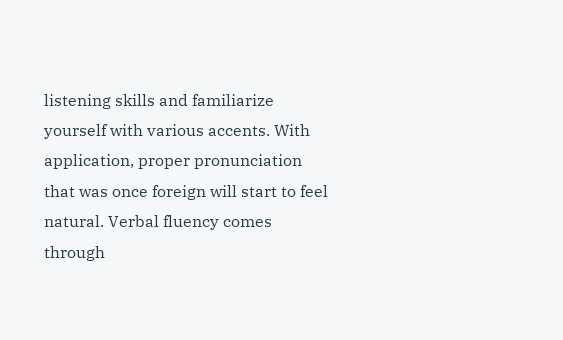listening skills and familiarize yourself with various accents. With application, proper pronunciation that was once foreign will start to feel natural. Verbal fluency comes through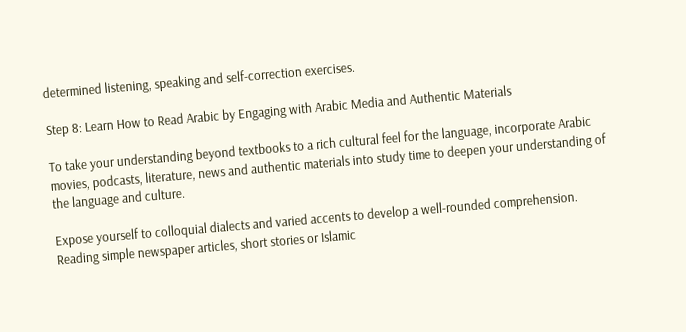determined listening, speaking and self-correction exercises.

Step 8: Learn How to Read Arabic by Engaging with Arabic Media and Authentic Materials

To take your understanding beyond textbooks to a rich cultural feel for the language, incorporate Arabic movies, podcasts, literature, news and authentic materials into study time to deepen your understanding of the language and culture.

Expose yourself to colloquial dialects and varied accents to develop a well-rounded comprehension. Reading simple newspaper articles, short stories or Islamic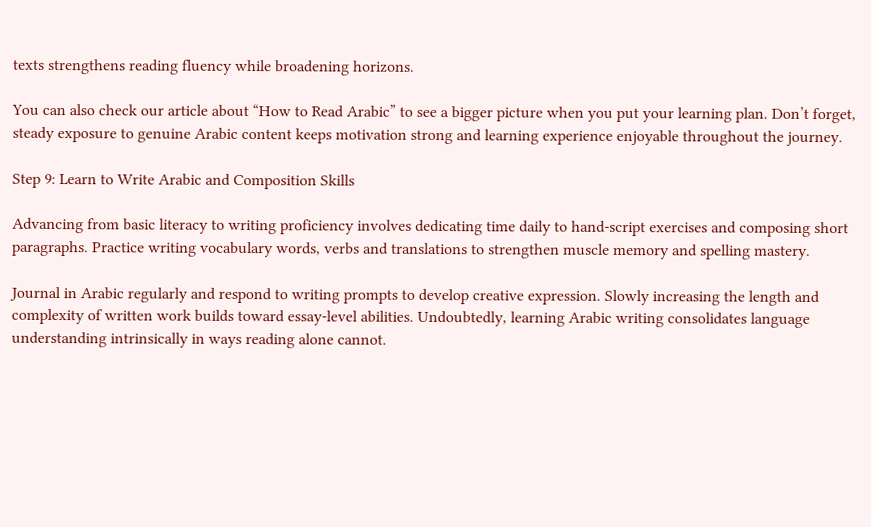texts strengthens reading fluency while broadening horizons.

You can also check our article about “How to Read Arabic” to see a bigger picture when you put your learning plan. Don’t forget, steady exposure to genuine Arabic content keeps motivation strong and learning experience enjoyable throughout the journey.

Step 9: Learn to Write Arabic and Composition Skills

Advancing from basic literacy to writing proficiency involves dedicating time daily to hand-script exercises and composing short paragraphs. Practice writing vocabulary words, verbs and translations to strengthen muscle memory and spelling mastery.

Journal in Arabic regularly and respond to writing prompts to develop creative expression. Slowly increasing the length and complexity of written work builds toward essay-level abilities. Undoubtedly, learning Arabic writing consolidates language understanding intrinsically in ways reading alone cannot.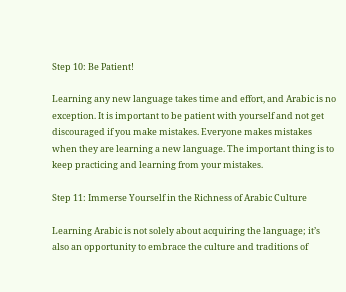Step 10: Be Patient!

Learning any new language takes time and effort, and Arabic is no exception. It is important to be patient with yourself and not get discouraged if you make mistakes. Everyone makes mistakes when they are learning a new language. The important thing is to keep practicing and learning from your mistakes.

Step 11: Immerse Yourself in the Richness of Arabic Culture

Learning Arabic is not solely about acquiring the language; it’s also an opportunity to embrace the culture and traditions of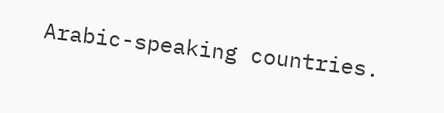Arabic-speaking countries.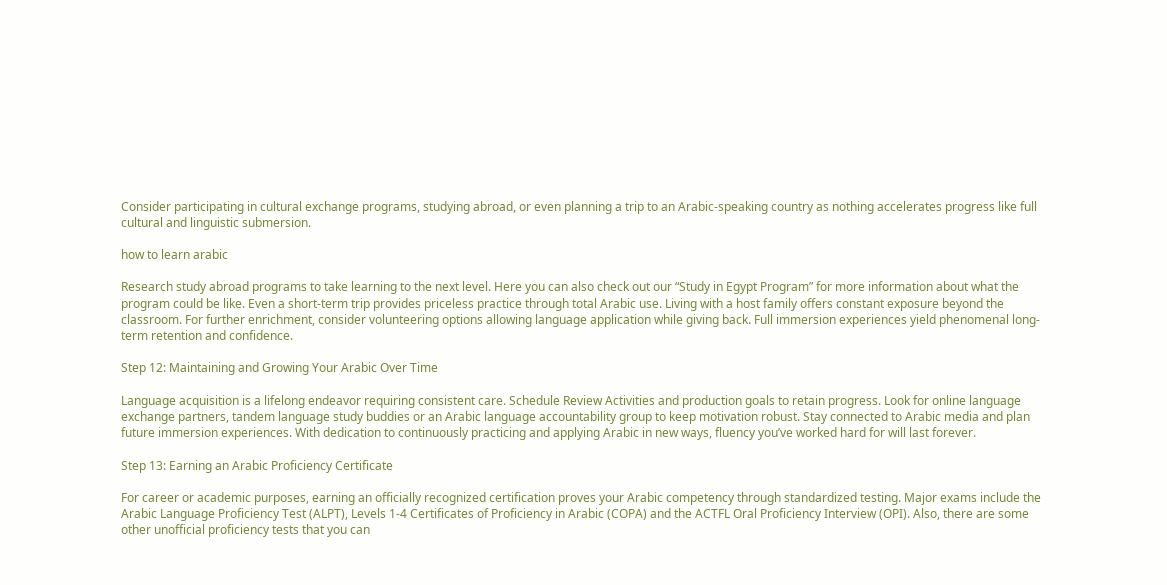Consider participating in cultural exchange programs, studying abroad, or even planning a trip to an Arabic-speaking country as nothing accelerates progress like full cultural and linguistic submersion.

how to learn arabic

Research study abroad programs to take learning to the next level. Here you can also check out our “Study in Egypt Program” for more information about what the program could be like. Even a short-term trip provides priceless practice through total Arabic use. Living with a host family offers constant exposure beyond the classroom. For further enrichment, consider volunteering options allowing language application while giving back. Full immersion experiences yield phenomenal long-term retention and confidence.

Step 12: Maintaining and Growing Your Arabic Over Time

Language acquisition is a lifelong endeavor requiring consistent care. Schedule Review Activities and production goals to retain progress. Look for online language exchange partners, tandem language study buddies or an Arabic language accountability group to keep motivation robust. Stay connected to Arabic media and plan future immersion experiences. With dedication to continuously practicing and applying Arabic in new ways, fluency you’ve worked hard for will last forever.

Step 13: Earning an Arabic Proficiency Certificate

For career or academic purposes, earning an officially recognized certification proves your Arabic competency through standardized testing. Major exams include the Arabic Language Proficiency Test (ALPT), Levels 1-4 Certificates of Proficiency in Arabic (COPA) and the ACTFL Oral Proficiency Interview (OPI). Also, there are some other unofficial proficiency tests that you can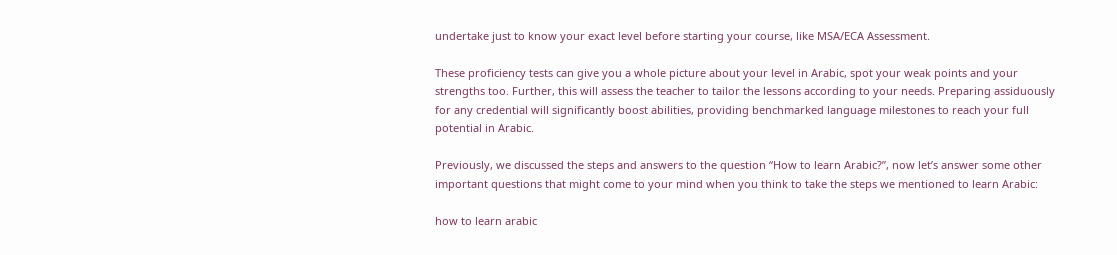undertake just to know your exact level before starting your course, like MSA/ECA Assessment.

These proficiency tests can give you a whole picture about your level in Arabic, spot your weak points and your strengths too. Further, this will assess the teacher to tailor the lessons according to your needs. Preparing assiduously for any credential will significantly boost abilities, providing benchmarked language milestones to reach your full potential in Arabic.

Previously, we discussed the steps and answers to the question “How to learn Arabic?”, now let’s answer some other important questions that might come to your mind when you think to take the steps we mentioned to learn Arabic:

how to learn arabic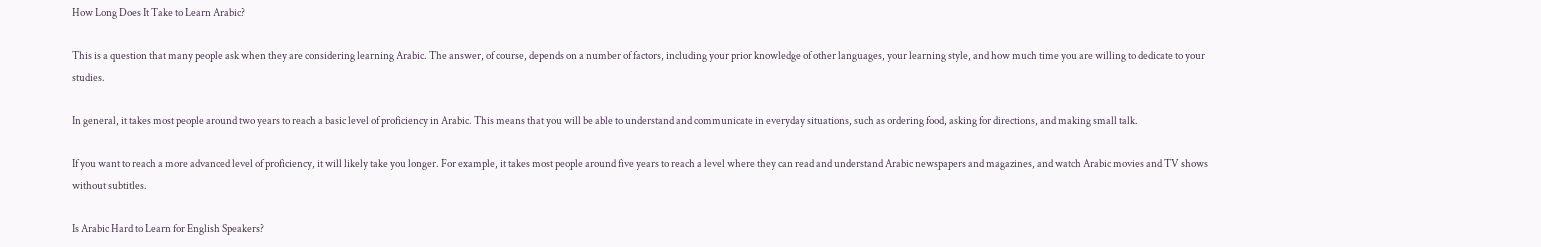How Long Does It Take to Learn Arabic?

This is a question that many people ask when they are considering learning Arabic. The answer, of course, depends on a number of factors, including your prior knowledge of other languages, your learning style, and how much time you are willing to dedicate to your studies.

In general, it takes most people around two years to reach a basic level of proficiency in Arabic. This means that you will be able to understand and communicate in everyday situations, such as ordering food, asking for directions, and making small talk.

If you want to reach a more advanced level of proficiency, it will likely take you longer. For example, it takes most people around five years to reach a level where they can read and understand Arabic newspapers and magazines, and watch Arabic movies and TV shows without subtitles.

Is Arabic Hard to Learn for English Speakers?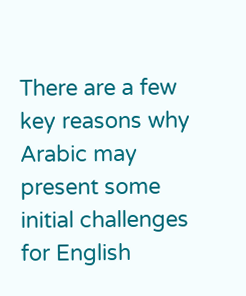There are a few key reasons why Arabic may present some initial challenges for English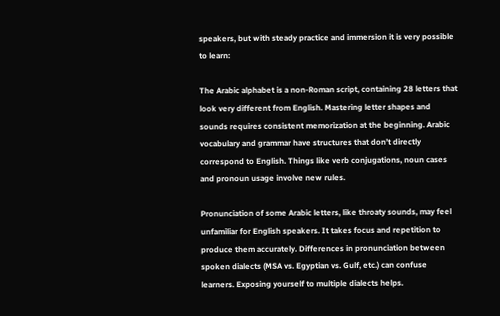speakers, but with steady practice and immersion it is very possible to learn:

The Arabic alphabet is a non-Roman script, containing 28 letters that look very different from English. Mastering letter shapes and sounds requires consistent memorization at the beginning. Arabic vocabulary and grammar have structures that don’t directly correspond to English. Things like verb conjugations, noun cases and pronoun usage involve new rules.

Pronunciation of some Arabic letters, like throaty sounds, may feel unfamiliar for English speakers. It takes focus and repetition to produce them accurately. Differences in pronunciation between spoken dialects (MSA vs. Egyptian vs. Gulf, etc.) can confuse learners. Exposing yourself to multiple dialects helps.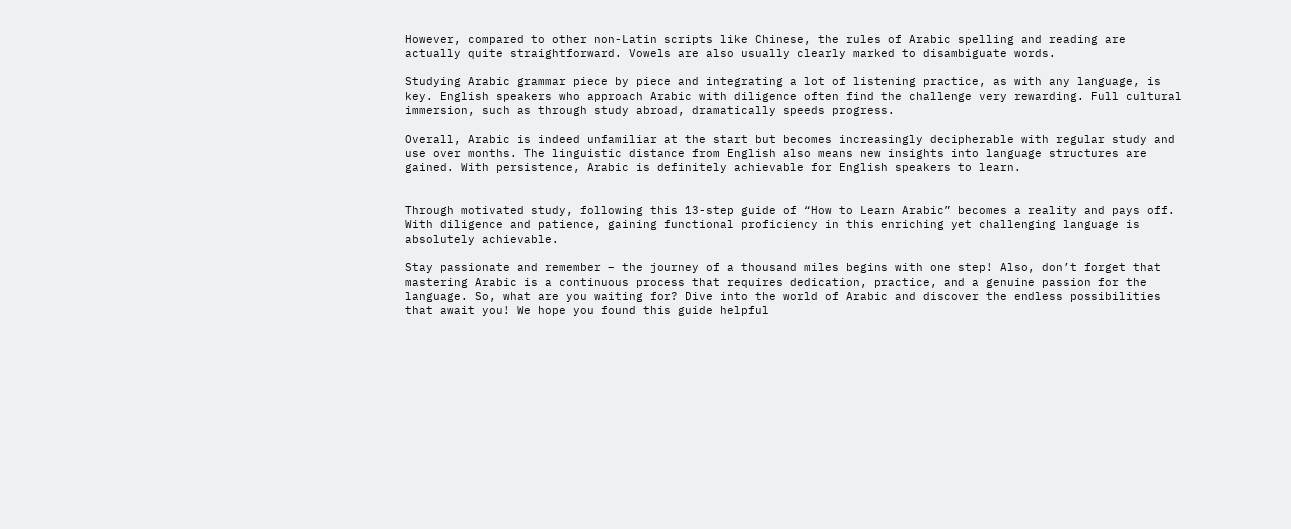However, compared to other non-Latin scripts like Chinese, the rules of Arabic spelling and reading are actually quite straightforward. Vowels are also usually clearly marked to disambiguate words.

Studying Arabic grammar piece by piece and integrating a lot of listening practice, as with any language, is key. English speakers who approach Arabic with diligence often find the challenge very rewarding. Full cultural immersion, such as through study abroad, dramatically speeds progress.

Overall, Arabic is indeed unfamiliar at the start but becomes increasingly decipherable with regular study and use over months. The linguistic distance from English also means new insights into language structures are gained. With persistence, Arabic is definitely achievable for English speakers to learn.


Through motivated study, following this 13-step guide of “How to Learn Arabic” becomes a reality and pays off. With diligence and patience, gaining functional proficiency in this enriching yet challenging language is absolutely achievable.

Stay passionate and remember – the journey of a thousand miles begins with one step! Also, don’t forget that mastering Arabic is a continuous process that requires dedication, practice, and a genuine passion for the language. So, what are you waiting for? Dive into the world of Arabic and discover the endless possibilities that await you! We hope you found this guide helpful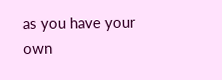as you have your own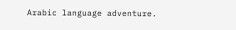Arabic language adventure.